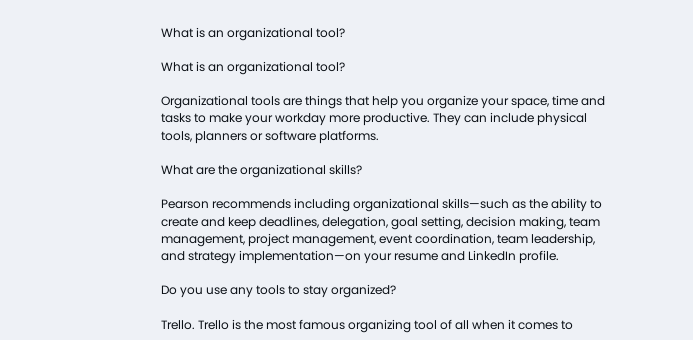What is an organizational tool?

What is an organizational tool?

Organizational tools are things that help you organize your space, time and tasks to make your workday more productive. They can include physical tools, planners or software platforms.

What are the organizational skills?

Pearson recommends including organizational skills—such as the ability to create and keep deadlines, delegation, goal setting, decision making, team management, project management, event coordination, team leadership, and strategy implementation—on your resume and LinkedIn profile.

Do you use any tools to stay organized?

Trello. Trello is the most famous organizing tool of all when it comes to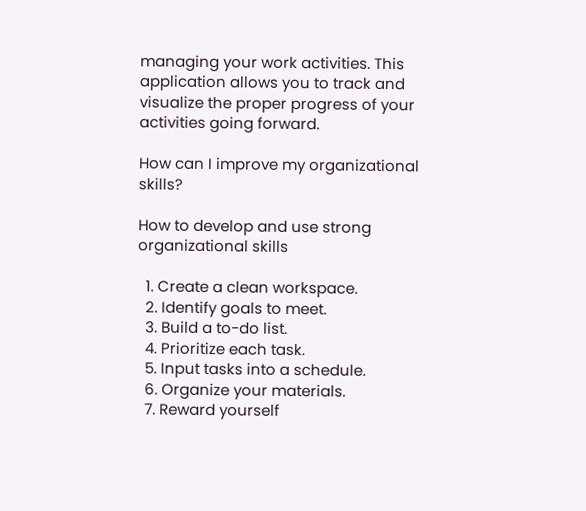managing your work activities. This application allows you to track and visualize the proper progress of your activities going forward.

How can I improve my organizational skills?

How to develop and use strong organizational skills

  1. Create a clean workspace.
  2. Identify goals to meet.
  3. Build a to-do list.
  4. Prioritize each task.
  5. Input tasks into a schedule.
  6. Organize your materials.
  7. Reward yourself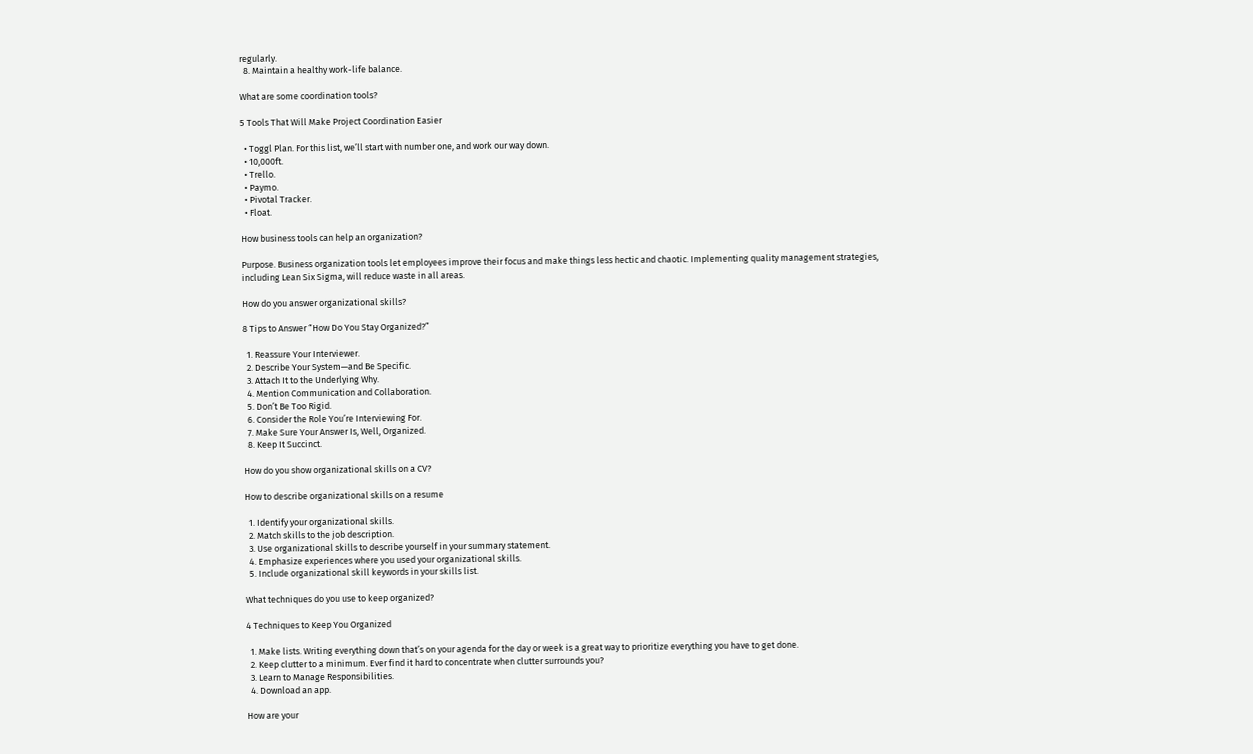regularly.
  8. Maintain a healthy work-life balance.

What are some coordination tools?

5 Tools That Will Make Project Coordination Easier

  • Toggl Plan. For this list, we’ll start with number one, and work our way down.
  • 10,000ft.
  • Trello.
  • Paymo.
  • Pivotal Tracker.
  • Float.

How business tools can help an organization?

Purpose. Business organization tools let employees improve their focus and make things less hectic and chaotic. Implementing quality management strategies, including Lean Six Sigma, will reduce waste in all areas.

How do you answer organizational skills?

8 Tips to Answer “How Do You Stay Organized?”

  1. Reassure Your Interviewer.
  2. Describe Your System—and Be Specific.
  3. Attach It to the Underlying Why.
  4. Mention Communication and Collaboration.
  5. Don’t Be Too Rigid.
  6. Consider the Role You’re Interviewing For.
  7. Make Sure Your Answer Is, Well, Organized.
  8. Keep It Succinct.

How do you show organizational skills on a CV?

How to describe organizational skills on a resume

  1. Identify your organizational skills.
  2. Match skills to the job description.
  3. Use organizational skills to describe yourself in your summary statement.
  4. Emphasize experiences where you used your organizational skills.
  5. Include organizational skill keywords in your skills list.

What techniques do you use to keep organized?

4 Techniques to Keep You Organized

  1. Make lists. Writing everything down that’s on your agenda for the day or week is a great way to prioritize everything you have to get done.
  2. Keep clutter to a minimum. Ever find it hard to concentrate when clutter surrounds you?
  3. Learn to Manage Responsibilities.
  4. Download an app.

How are your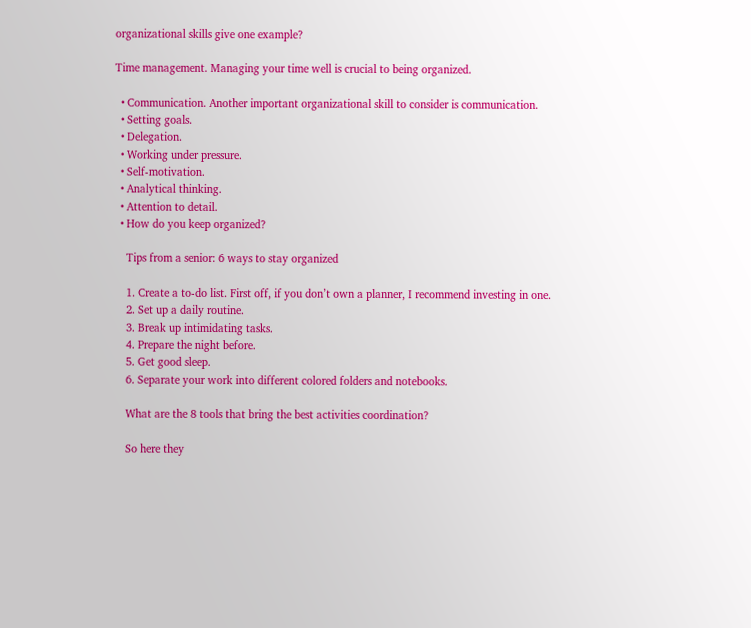organizational skills give one example?

Time management. Managing your time well is crucial to being organized.

  • Communication. Another important organizational skill to consider is communication.
  • Setting goals.
  • Delegation.
  • Working under pressure.
  • Self-motivation.
  • Analytical thinking.
  • Attention to detail.
  • How do you keep organized?

    Tips from a senior: 6 ways to stay organized

    1. Create a to-do list. First off, if you don’t own a planner, I recommend investing in one.
    2. Set up a daily routine.
    3. Break up intimidating tasks.
    4. Prepare the night before.
    5. Get good sleep.
    6. Separate your work into different colored folders and notebooks.

    What are the 8 tools that bring the best activities coordination?

    So here they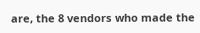are, the 8 vendors who made the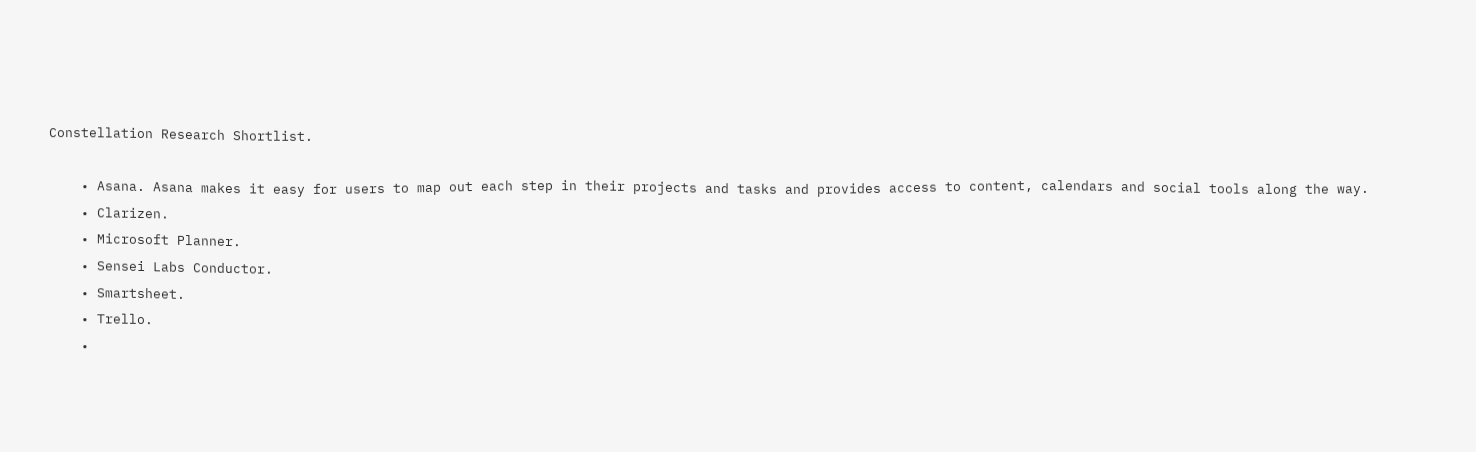Constellation Research Shortlist.

    • Asana. Asana makes it easy for users to map out each step in their projects and tasks and provides access to content, calendars and social tools along the way.
    • Clarizen.
    • Microsoft Planner.
    • Sensei Labs Conductor.
    • Smartsheet.
    • Trello.
    •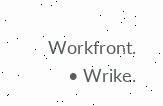Workfront.
    • Wrike.